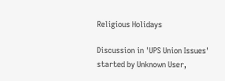Religious Holidays

Discussion in 'UPS Union Issues' started by Unknown User,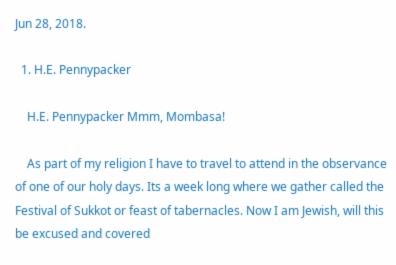Jun 28, 2018.

  1. H.E. Pennypacker

    H.E. Pennypacker Mmm, Mombasa!

    As part of my religion I have to travel to attend in the observance of one of our holy days. Its a week long where we gather called the Festival of Sukkot or feast of tabernacles. Now I am Jewish, will this be excused and covered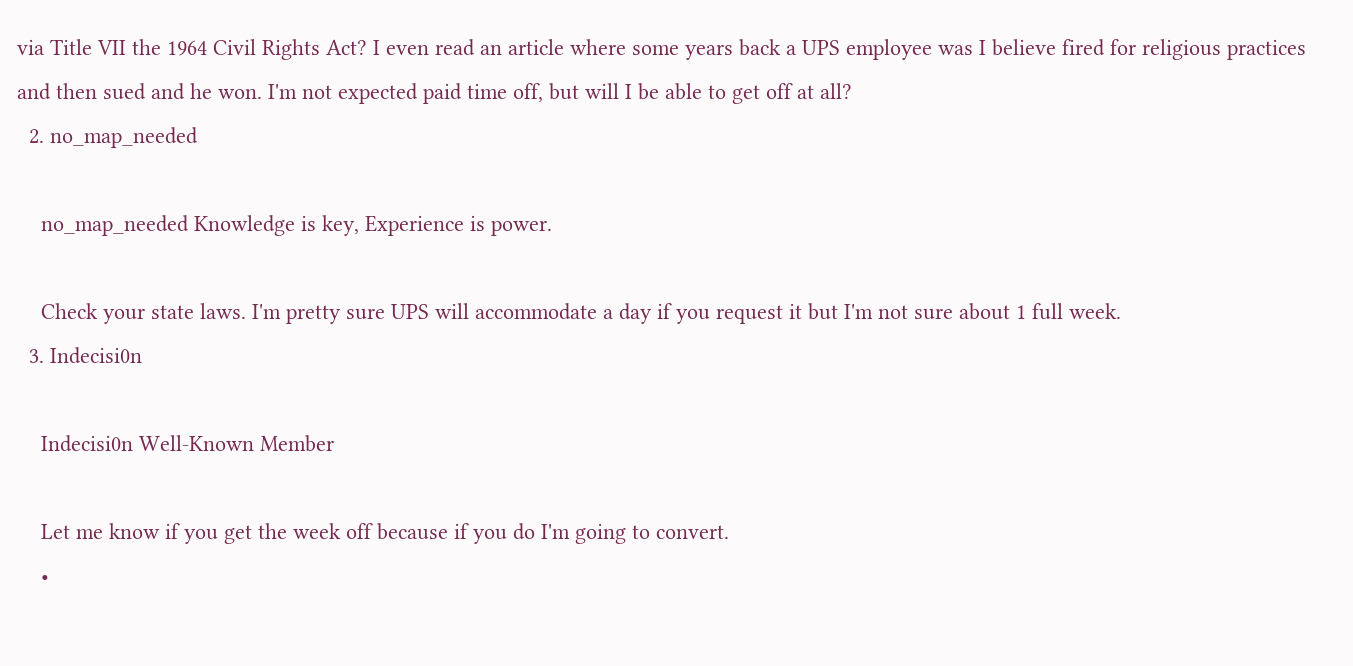via Title VII the 1964 Civil Rights Act? I even read an article where some years back a UPS employee was I believe fired for religious practices and then sued and he won. I'm not expected paid time off, but will I be able to get off at all?
  2. no_map_needed

    no_map_needed Knowledge is key, Experience is power.

    Check your state laws. I'm pretty sure UPS will accommodate a day if you request it but I'm not sure about 1 full week.
  3. Indecisi0n

    Indecisi0n Well-Known Member

    Let me know if you get the week off because if you do I'm going to convert.
    •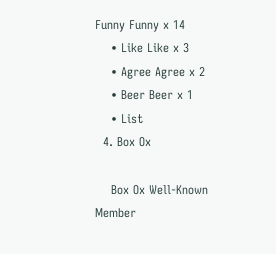Funny Funny x 14
    • Like Like x 3
    • Agree Agree x 2
    • Beer Beer x 1
    • List
  4. Box Ox

    Box Ox Well-Known Member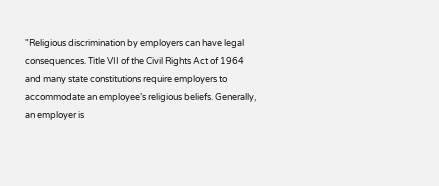"Religious discrimination by employers can have legal consequences. Title VII of the Civil Rights Act of 1964 and many state constitutions require employers to accommodate an employee’s religious beliefs. Generally, an employer is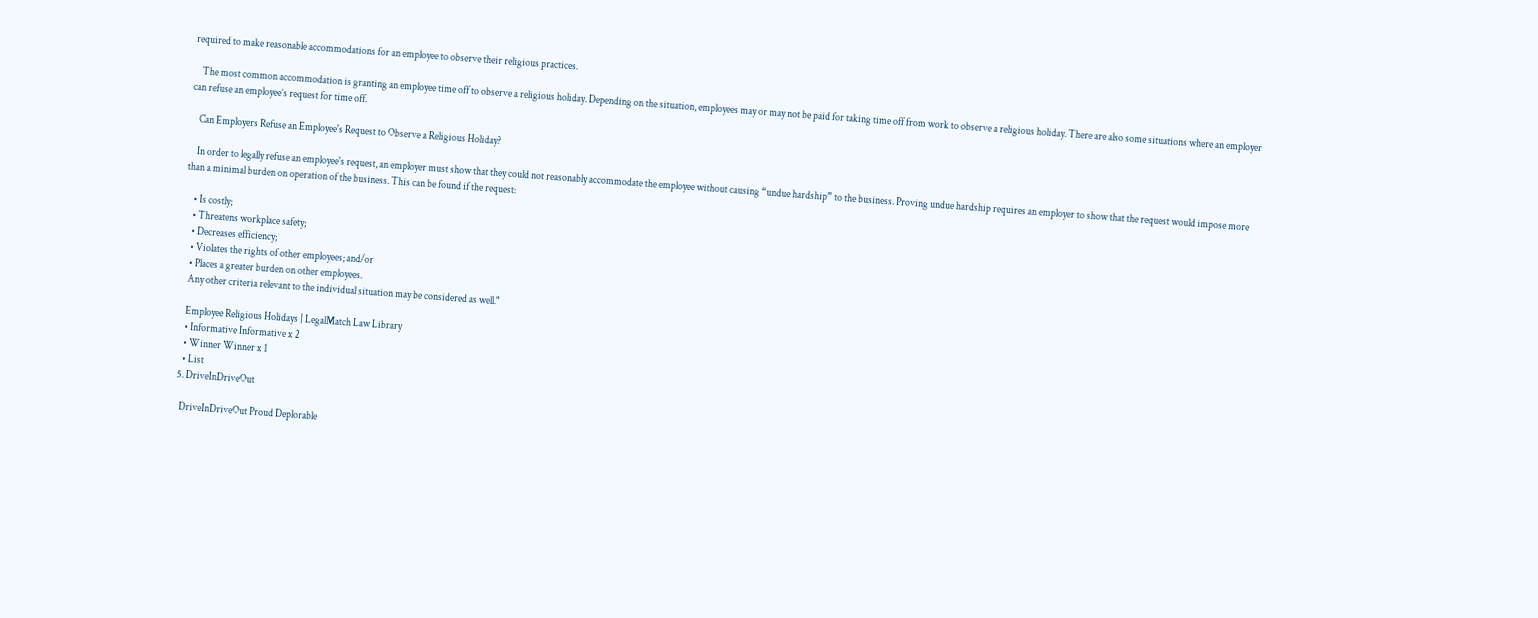required to make reasonable accommodations for an employee to observe their religious practices.

    The most common accommodation is granting an employee time off to observe a religious holiday. Depending on the situation, employees may or may not be paid for taking time off from work to observe a religious holiday. There are also some situations where an employer can refuse an employee’s request for time off.

    Can Employers Refuse an Employee's Request to Observe a Religious Holiday?

    In order to legally refuse an employee's request, an employer must show that they could not reasonably accommodate the employee without causing “undue hardship” to the business. Proving undue hardship requires an employer to show that the request would impose more than a minimal burden on operation of the business. This can be found if the request:

    • Is costly;
    • Threatens workplace safety;
    • Decreases efficiency;
    • Violates the rights of other employees; and/or
    • Places a greater burden on other employees.
    Any other criteria relevant to the individual situation may be considered as well."

    Employee Religious Holidays | LegalMatch Law Library
    • Informative Informative x 2
    • Winner Winner x 1
    • List
  5. DriveInDriveOut

    DriveInDriveOut Proud Deplorable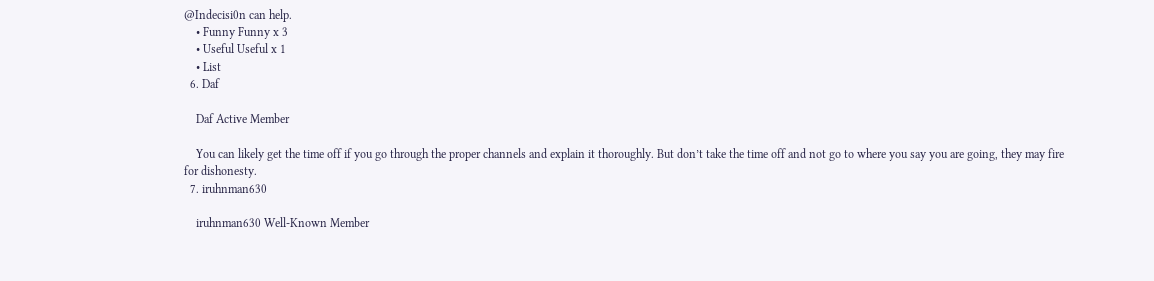@Indecisi0n can help.
    • Funny Funny x 3
    • Useful Useful x 1
    • List
  6. Daf

    Daf Active Member

    You can likely get the time off if you go through the proper channels and explain it thoroughly. But don’t take the time off and not go to where you say you are going, they may fire for dishonesty.
  7. iruhnman630

    iruhnman630 Well-Known Member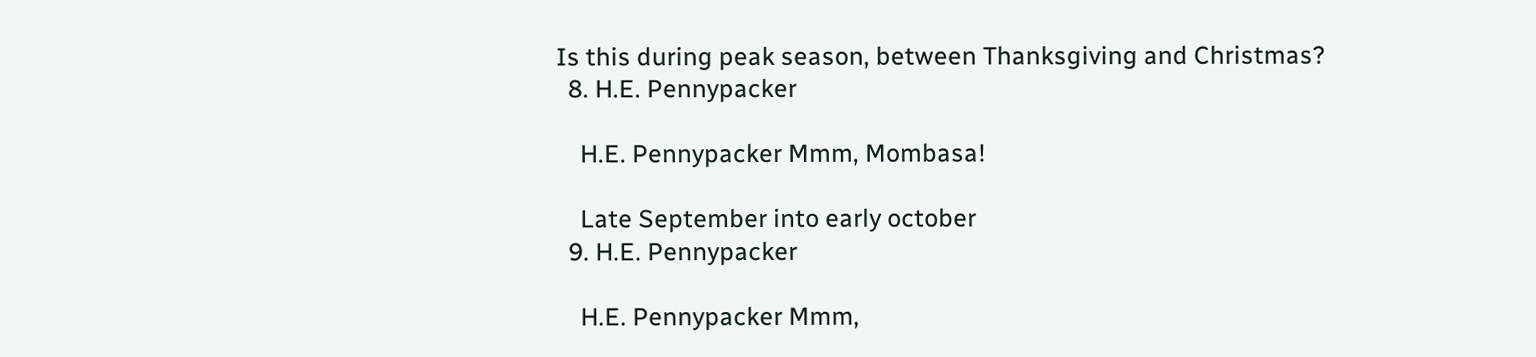Is this during peak season, between Thanksgiving and Christmas?
  8. H.E. Pennypacker

    H.E. Pennypacker Mmm, Mombasa!

    Late September into early october
  9. H.E. Pennypacker

    H.E. Pennypacker Mmm,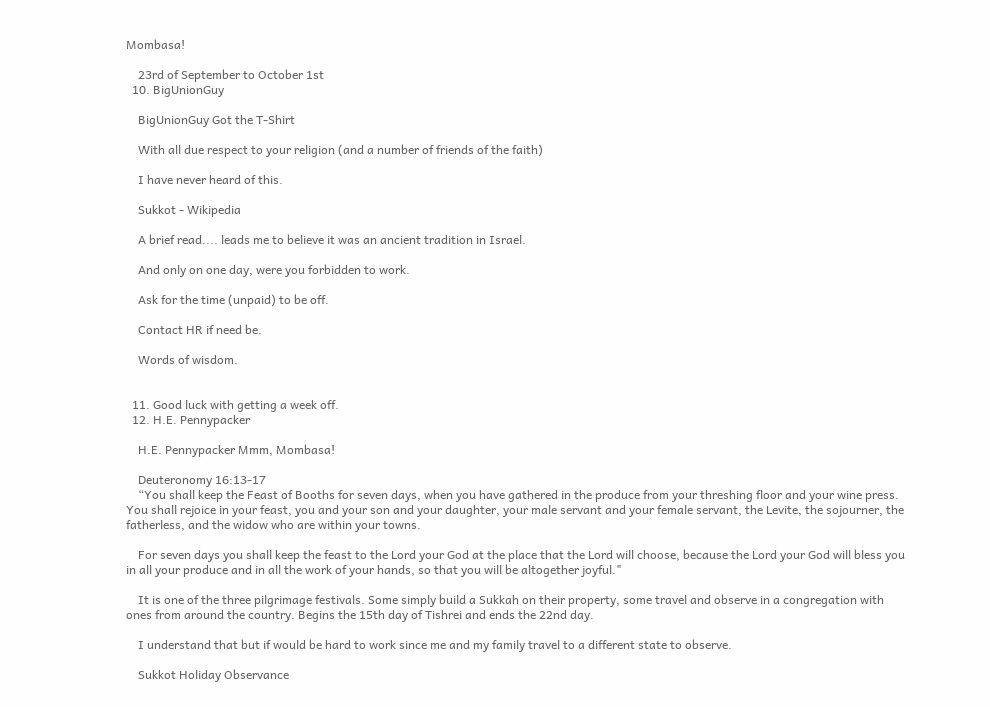Mombasa!

    23rd of September to October 1st
  10. BigUnionGuy

    BigUnionGuy Got the T-Shirt

    With all due respect to your religion (and a number of friends of the faith)

    I have never heard of this.

    Sukkot - Wikipedia

    A brief read.... leads me to believe it was an ancient tradition in Israel.

    And only on one day, were you forbidden to work.

    Ask for the time (unpaid) to be off.

    Contact HR if need be.

    Words of wisdom.


  11. Good luck with getting a week off.
  12. H.E. Pennypacker

    H.E. Pennypacker Mmm, Mombasa!

    Deuteronomy 16:13-17
    “You shall keep the Feast of Booths for seven days, when you have gathered in the produce from your threshing floor and your wine press. You shall rejoice in your feast, you and your son and your daughter, your male servant and your female servant, the Levite, the sojourner, the fatherless, and the widow who are within your towns.

    For seven days you shall keep the feast to the Lord your God at the place that the Lord will choose, because the Lord your God will bless you in all your produce and in all the work of your hands, so that you will be altogether joyful."

    It is one of the three pilgrimage festivals. Some simply build a Sukkah on their property, some travel and observe in a congregation with ones from around the country. Begins the 15th day of Tishrei and ends the 22nd day.

    I understand that but if would be hard to work since me and my family travel to a different state to observe.

    Sukkot Holiday Observance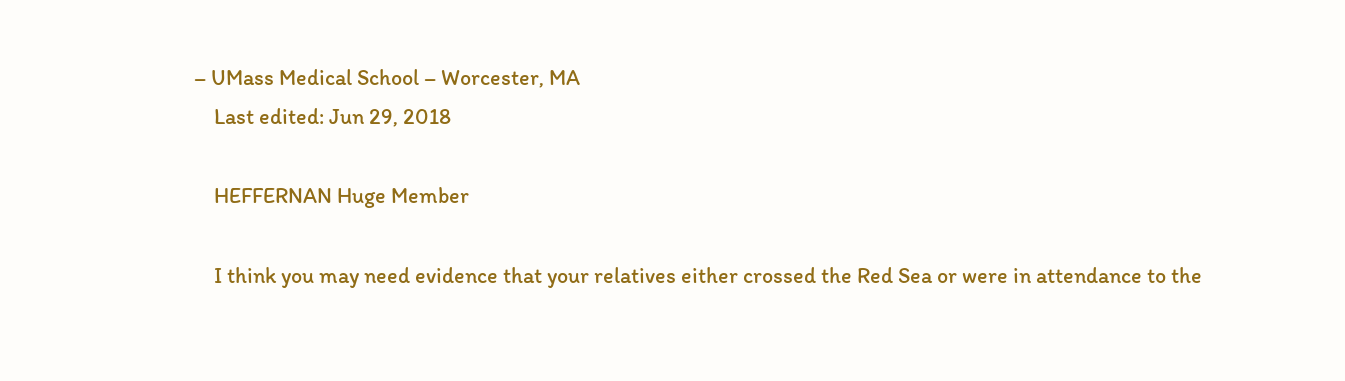– UMass Medical School – Worcester, MA
    Last edited: Jun 29, 2018

    HEFFERNAN Huge Member

    I think you may need evidence that your relatives either crossed the Red Sea or were in attendance to the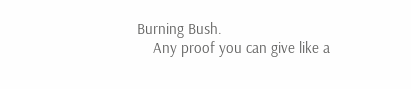Burning Bush.
    Any proof you can give like a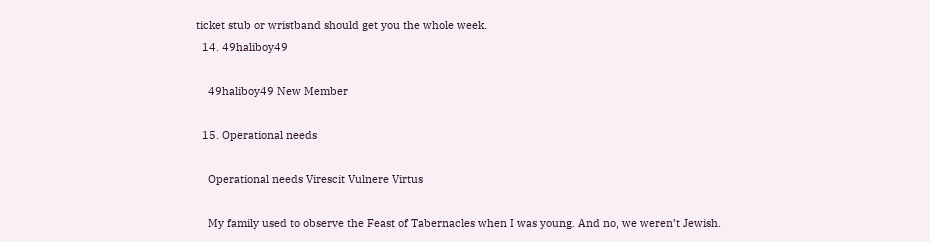ticket stub or wristband should get you the whole week.
  14. 49haliboy49

    49haliboy49 New Member

  15. Operational needs

    Operational needs Virescit Vulnere Virtus

    My family used to observe the Feast of Tabernacles when I was young. And no, we weren’t Jewish.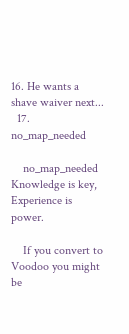16. He wants a shave waiver next...
  17. no_map_needed

    no_map_needed Knowledge is key, Experience is power.

    If you convert to Voodoo you might be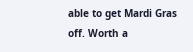able to get Mardi Gras off. Worth a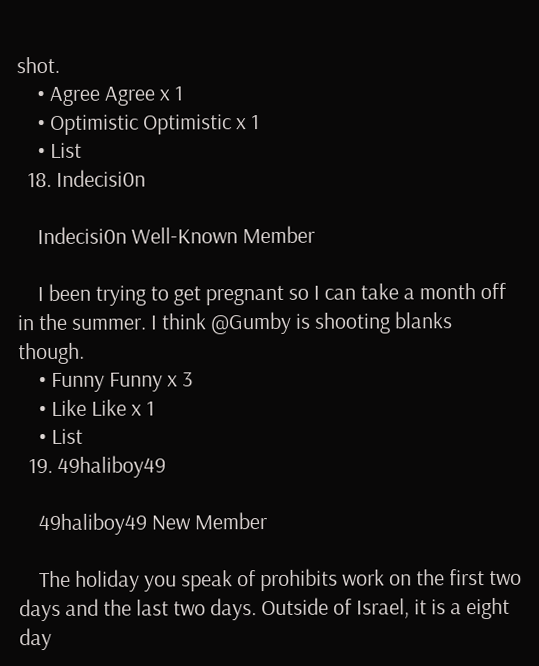shot.
    • Agree Agree x 1
    • Optimistic Optimistic x 1
    • List
  18. Indecisi0n

    Indecisi0n Well-Known Member

    I been trying to get pregnant so I can take a month off in the summer. I think @Gumby is shooting blanks though.
    • Funny Funny x 3
    • Like Like x 1
    • List
  19. 49haliboy49

    49haliboy49 New Member

    The holiday you speak of prohibits work on the first two days and the last two days. Outside of Israel, it is a eight day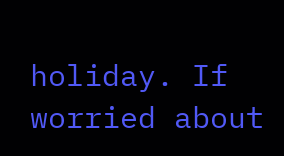holiday. If worried about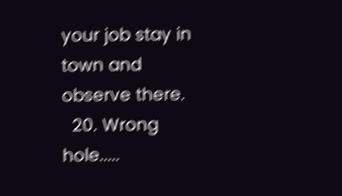your job stay in town and observe there.
  20. Wrong hole.....